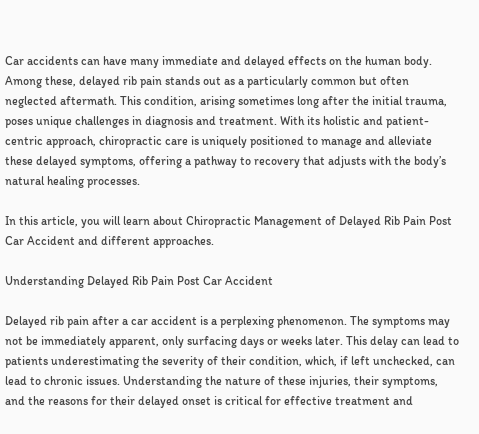Car accidents can have many immediate and delayed effects on the human body. Among these, delayed rib pain stands out as a particularly common but often neglected aftermath. This condition, arising sometimes long after the initial trauma, poses unique challenges in diagnosis and treatment. With its holistic and patient-centric approach, chiropractic care is uniquely positioned to manage and alleviate these delayed symptoms, offering a pathway to recovery that adjusts with the body’s natural healing processes.

In this article, you will learn about Chiropractic Management of Delayed Rib Pain Post Car Accident and different approaches.

Understanding Delayed Rib Pain Post Car Accident

Delayed rib pain after a car accident is a perplexing phenomenon. The symptoms may not be immediately apparent, only surfacing days or weeks later. This delay can lead to patients underestimating the severity of their condition, which, if left unchecked, can lead to chronic issues. Understanding the nature of these injuries, their symptoms, and the reasons for their delayed onset is critical for effective treatment and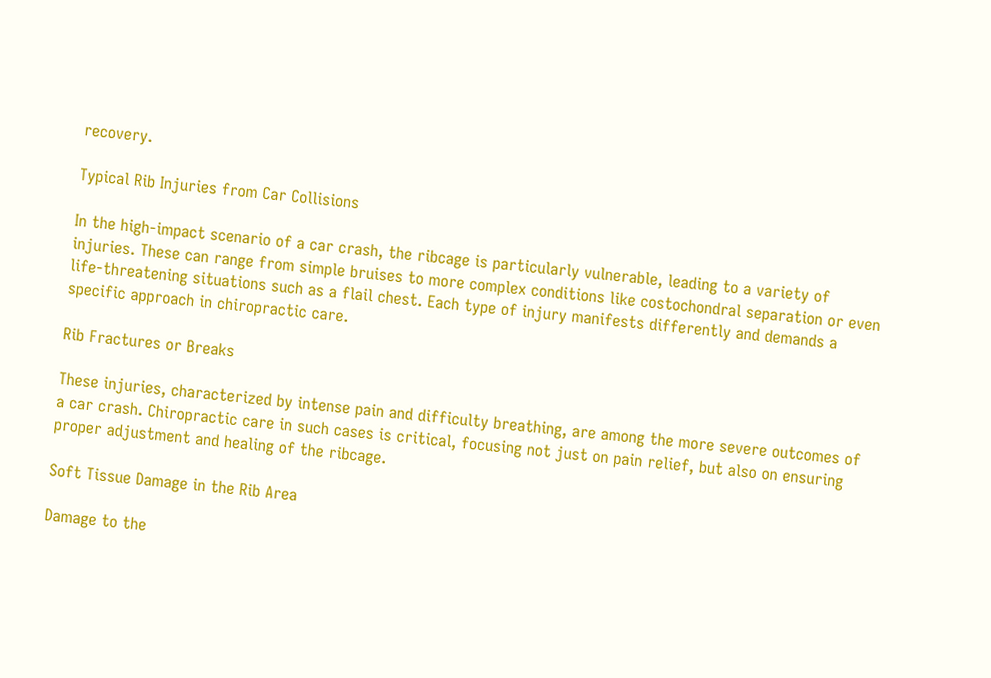recovery.

Typical Rib Injuries from Car Collisions

In the high-impact scenario of a car crash, the ribcage is particularly vulnerable, leading to a variety of injuries. These can range from simple bruises to more complex conditions like costochondral separation or even life-threatening situations such as a flail chest. Each type of injury manifests differently and demands a specific approach in chiropractic care.

Rib Fractures or Breaks

These injuries, characterized by intense pain and difficulty breathing, are among the more severe outcomes of a car crash. Chiropractic care in such cases is critical, focusing not just on pain relief, but also on ensuring proper adjustment and healing of the ribcage.

Soft Tissue Damage in the Rib Area

Damage to the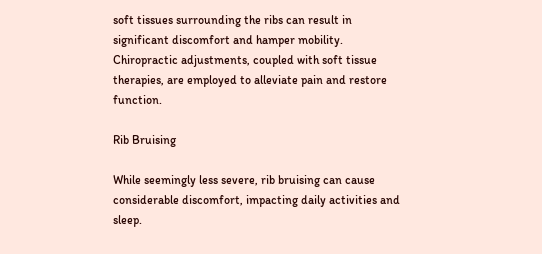soft tissues surrounding the ribs can result in significant discomfort and hamper mobility. Chiropractic adjustments, coupled with soft tissue therapies, are employed to alleviate pain and restore function.

Rib Bruising

While seemingly less severe, rib bruising can cause considerable discomfort, impacting daily activities and sleep.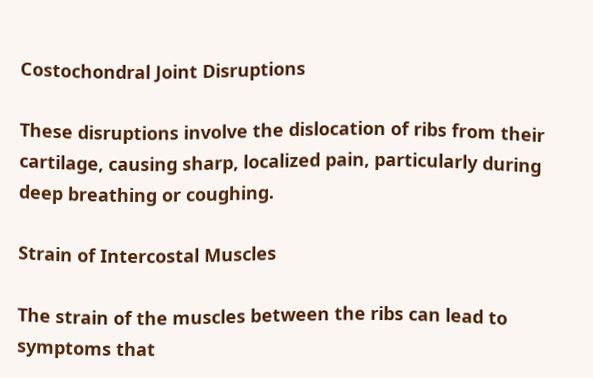Costochondral Joint Disruptions

These disruptions involve the dislocation of ribs from their cartilage, causing sharp, localized pain, particularly during deep breathing or coughing.

Strain of Intercostal Muscles

The strain of the muscles between the ribs can lead to symptoms that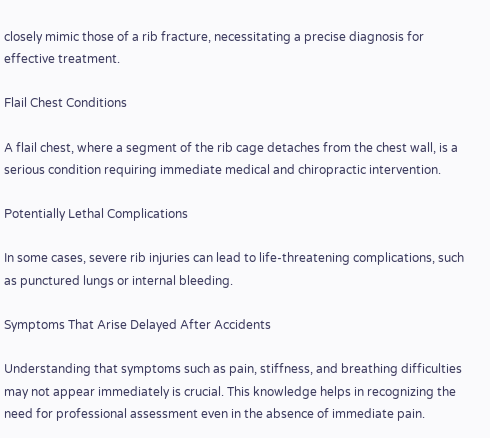closely mimic those of a rib fracture, necessitating a precise diagnosis for effective treatment.

Flail Chest Conditions

A flail chest, where a segment of the rib cage detaches from the chest wall, is a serious condition requiring immediate medical and chiropractic intervention.

Potentially Lethal Complications

In some cases, severe rib injuries can lead to life-threatening complications, such as punctured lungs or internal bleeding.

Symptoms That Arise Delayed After Accidents

Understanding that symptoms such as pain, stiffness, and breathing difficulties may not appear immediately is crucial. This knowledge helps in recognizing the need for professional assessment even in the absence of immediate pain.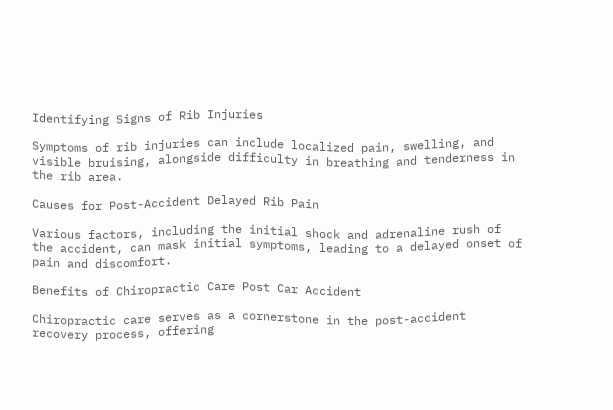Identifying Signs of Rib Injuries

Symptoms of rib injuries can include localized pain, swelling, and visible bruising, alongside difficulty in breathing and tenderness in the rib area.

Causes for Post-Accident Delayed Rib Pain

Various factors, including the initial shock and adrenaline rush of the accident, can mask initial symptoms, leading to a delayed onset of pain and discomfort.

Benefits of Chiropractic Care Post Car Accident

Chiropractic care serves as a cornerstone in the post-accident recovery process, offering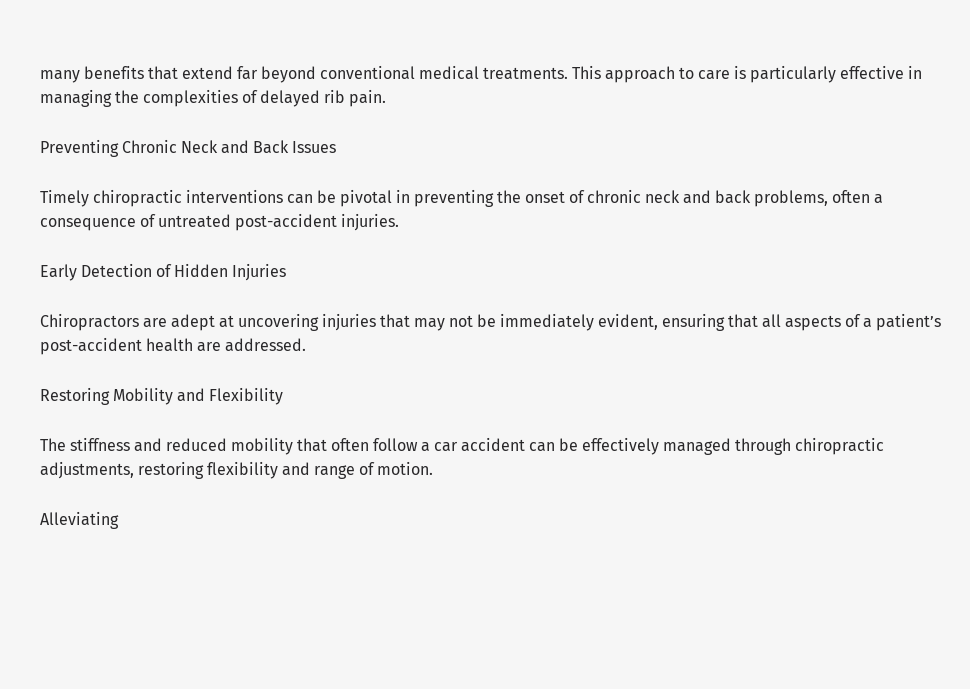many benefits that extend far beyond conventional medical treatments. This approach to care is particularly effective in managing the complexities of delayed rib pain.

Preventing Chronic Neck and Back Issues

Timely chiropractic interventions can be pivotal in preventing the onset of chronic neck and back problems, often a consequence of untreated post-accident injuries.

Early Detection of Hidden Injuries

Chiropractors are adept at uncovering injuries that may not be immediately evident, ensuring that all aspects of a patient’s post-accident health are addressed.

Restoring Mobility and Flexibility

The stiffness and reduced mobility that often follow a car accident can be effectively managed through chiropractic adjustments, restoring flexibility and range of motion.

Alleviating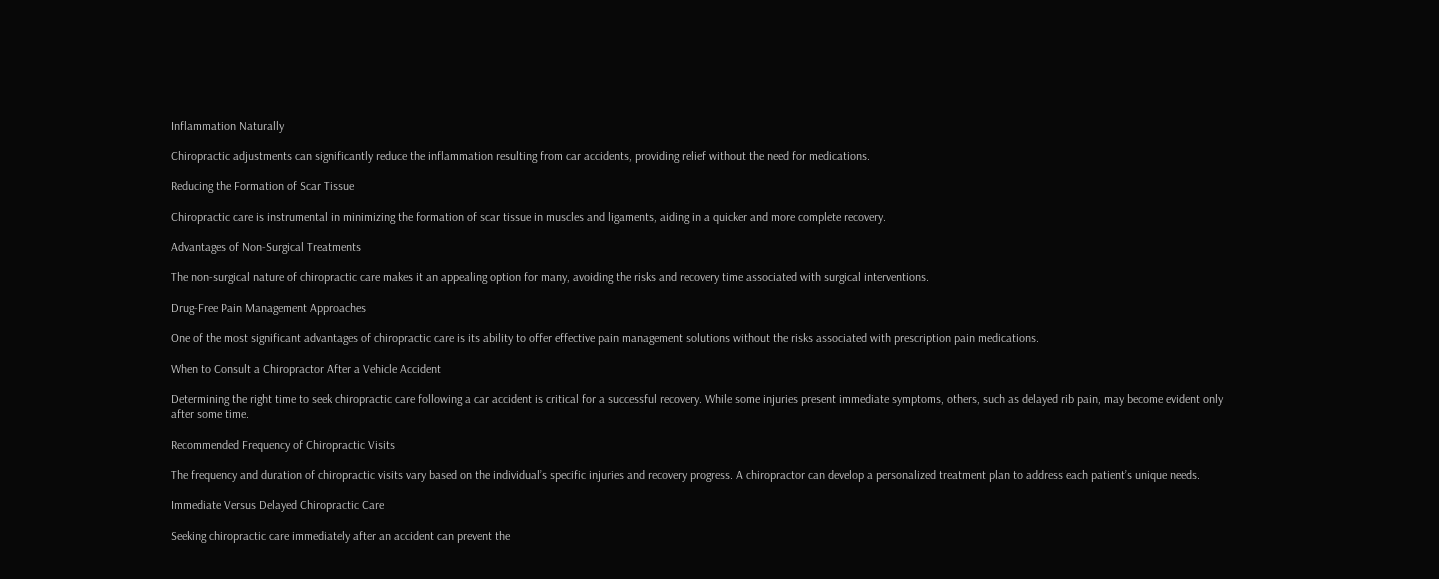Inflammation Naturally

Chiropractic adjustments can significantly reduce the inflammation resulting from car accidents, providing relief without the need for medications.

Reducing the Formation of Scar Tissue

Chiropractic care is instrumental in minimizing the formation of scar tissue in muscles and ligaments, aiding in a quicker and more complete recovery.

Advantages of Non-Surgical Treatments

The non-surgical nature of chiropractic care makes it an appealing option for many, avoiding the risks and recovery time associated with surgical interventions.

Drug-Free Pain Management Approaches

One of the most significant advantages of chiropractic care is its ability to offer effective pain management solutions without the risks associated with prescription pain medications.

When to Consult a Chiropractor After a Vehicle Accident

Determining the right time to seek chiropractic care following a car accident is critical for a successful recovery. While some injuries present immediate symptoms, others, such as delayed rib pain, may become evident only after some time.

Recommended Frequency of Chiropractic Visits

The frequency and duration of chiropractic visits vary based on the individual’s specific injuries and recovery progress. A chiropractor can develop a personalized treatment plan to address each patient’s unique needs.

Immediate Versus Delayed Chiropractic Care

Seeking chiropractic care immediately after an accident can prevent the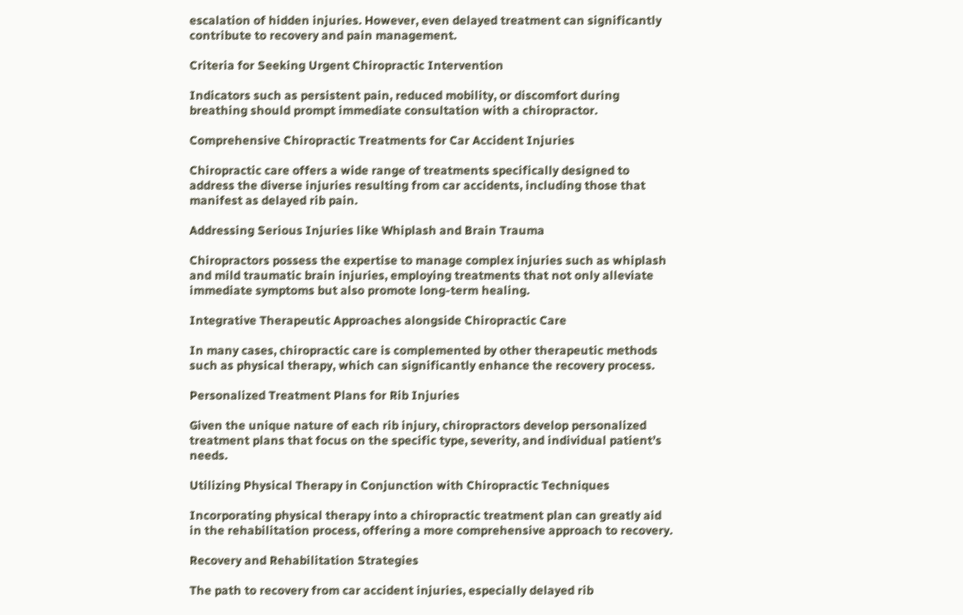escalation of hidden injuries. However, even delayed treatment can significantly contribute to recovery and pain management.

Criteria for Seeking Urgent Chiropractic Intervention

Indicators such as persistent pain, reduced mobility, or discomfort during breathing should prompt immediate consultation with a chiropractor.

Comprehensive Chiropractic Treatments for Car Accident Injuries

Chiropractic care offers a wide range of treatments specifically designed to address the diverse injuries resulting from car accidents, including those that manifest as delayed rib pain.

Addressing Serious Injuries like Whiplash and Brain Trauma

Chiropractors possess the expertise to manage complex injuries such as whiplash and mild traumatic brain injuries, employing treatments that not only alleviate immediate symptoms but also promote long-term healing.

Integrative Therapeutic Approaches alongside Chiropractic Care

In many cases, chiropractic care is complemented by other therapeutic methods such as physical therapy, which can significantly enhance the recovery process.

Personalized Treatment Plans for Rib Injuries

Given the unique nature of each rib injury, chiropractors develop personalized treatment plans that focus on the specific type, severity, and individual patient’s needs.

Utilizing Physical Therapy in Conjunction with Chiropractic Techniques

Incorporating physical therapy into a chiropractic treatment plan can greatly aid in the rehabilitation process, offering a more comprehensive approach to recovery.

Recovery and Rehabilitation Strategies

The path to recovery from car accident injuries, especially delayed rib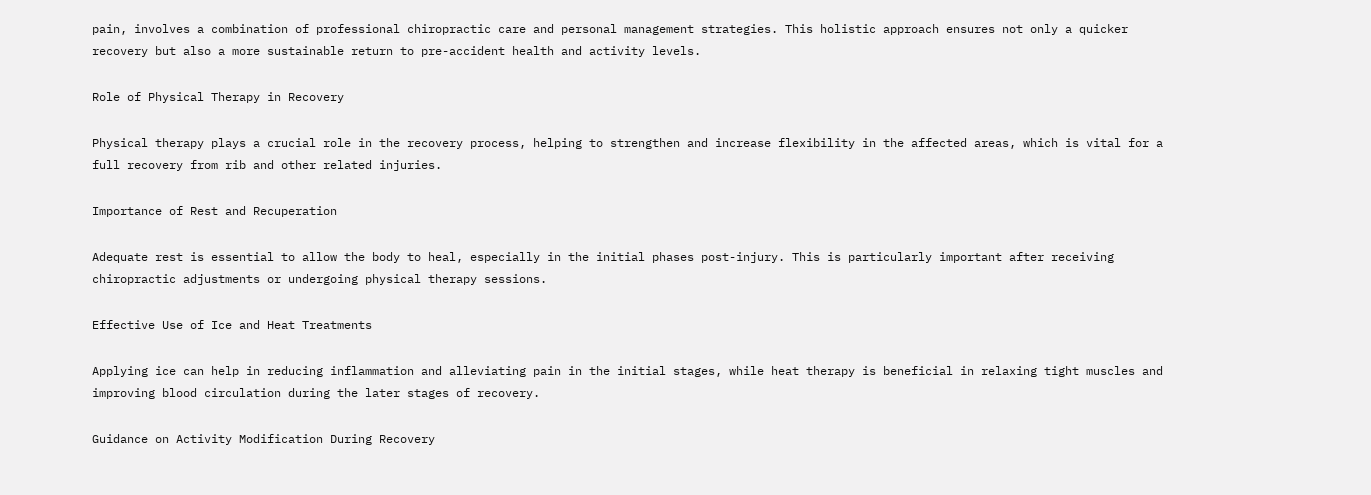pain, involves a combination of professional chiropractic care and personal management strategies. This holistic approach ensures not only a quicker recovery but also a more sustainable return to pre-accident health and activity levels.

Role of Physical Therapy in Recovery

Physical therapy plays a crucial role in the recovery process, helping to strengthen and increase flexibility in the affected areas, which is vital for a full recovery from rib and other related injuries.

Importance of Rest and Recuperation

Adequate rest is essential to allow the body to heal, especially in the initial phases post-injury. This is particularly important after receiving chiropractic adjustments or undergoing physical therapy sessions.

Effective Use of Ice and Heat Treatments

Applying ice can help in reducing inflammation and alleviating pain in the initial stages, while heat therapy is beneficial in relaxing tight muscles and improving blood circulation during the later stages of recovery.

Guidance on Activity Modification During Recovery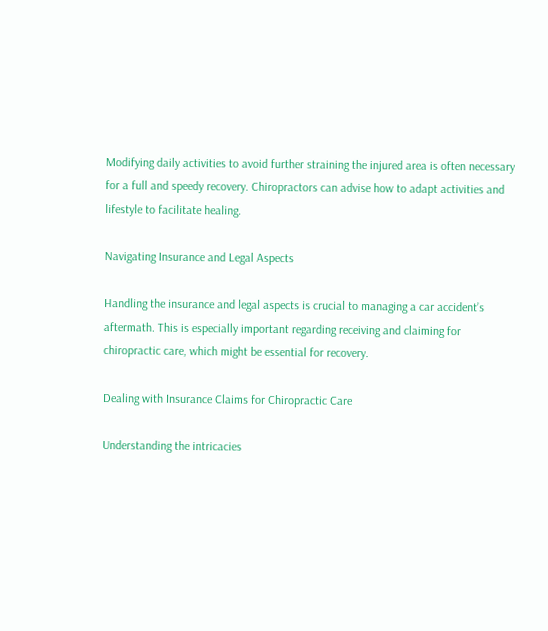Modifying daily activities to avoid further straining the injured area is often necessary for a full and speedy recovery. Chiropractors can advise how to adapt activities and lifestyle to facilitate healing.

Navigating Insurance and Legal Aspects

Handling the insurance and legal aspects is crucial to managing a car accident’s aftermath. This is especially important regarding receiving and claiming for chiropractic care, which might be essential for recovery.

Dealing with Insurance Claims for Chiropractic Care

Understanding the intricacies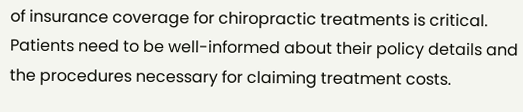of insurance coverage for chiropractic treatments is critical. Patients need to be well-informed about their policy details and the procedures necessary for claiming treatment costs.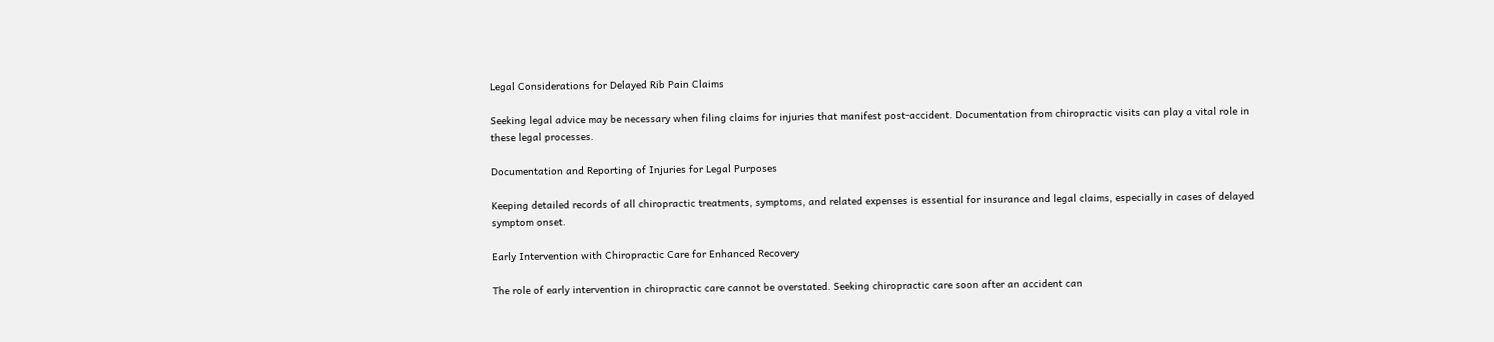Legal Considerations for Delayed Rib Pain Claims

Seeking legal advice may be necessary when filing claims for injuries that manifest post-accident. Documentation from chiropractic visits can play a vital role in these legal processes.

Documentation and Reporting of Injuries for Legal Purposes

Keeping detailed records of all chiropractic treatments, symptoms, and related expenses is essential for insurance and legal claims, especially in cases of delayed symptom onset.

Early Intervention with Chiropractic Care for Enhanced Recovery

The role of early intervention in chiropractic care cannot be overstated. Seeking chiropractic care soon after an accident can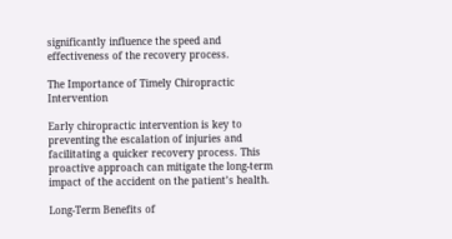significantly influence the speed and effectiveness of the recovery process.

The Importance of Timely Chiropractic Intervention

Early chiropractic intervention is key to preventing the escalation of injuries and facilitating a quicker recovery process. This proactive approach can mitigate the long-term impact of the accident on the patient’s health.

Long-Term Benefits of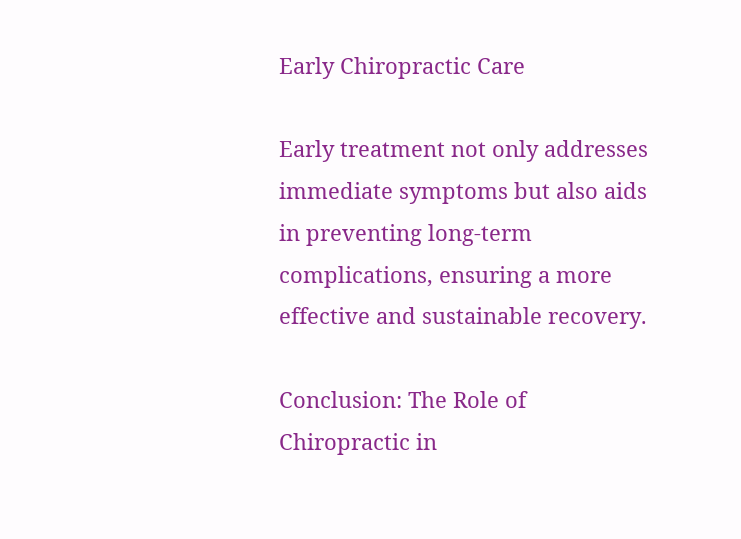Early Chiropractic Care

Early treatment not only addresses immediate symptoms but also aids in preventing long-term complications, ensuring a more effective and sustainable recovery.

Conclusion: The Role of Chiropractic in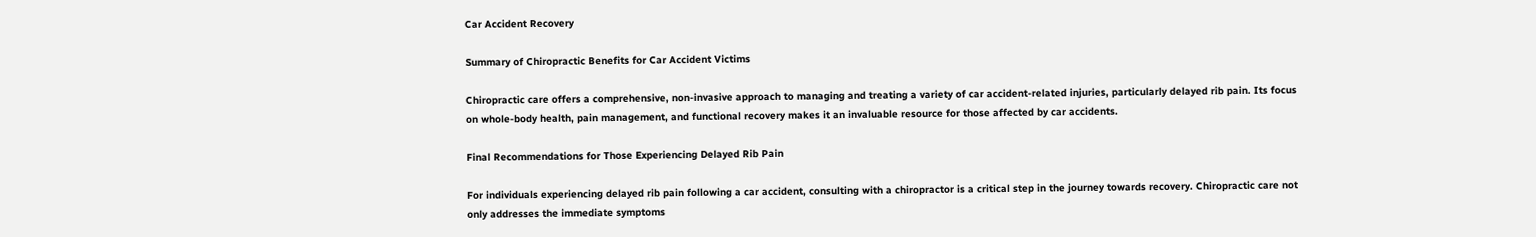Car Accident Recovery

Summary of Chiropractic Benefits for Car Accident Victims

Chiropractic care offers a comprehensive, non-invasive approach to managing and treating a variety of car accident-related injuries, particularly delayed rib pain. Its focus on whole-body health, pain management, and functional recovery makes it an invaluable resource for those affected by car accidents.

Final Recommendations for Those Experiencing Delayed Rib Pain

For individuals experiencing delayed rib pain following a car accident, consulting with a chiropractor is a critical step in the journey towards recovery. Chiropractic care not only addresses the immediate symptoms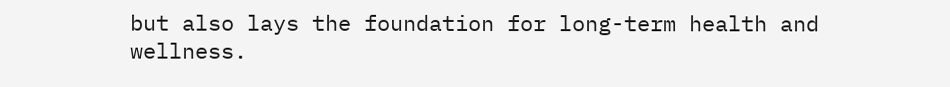but also lays the foundation for long-term health and wellness.